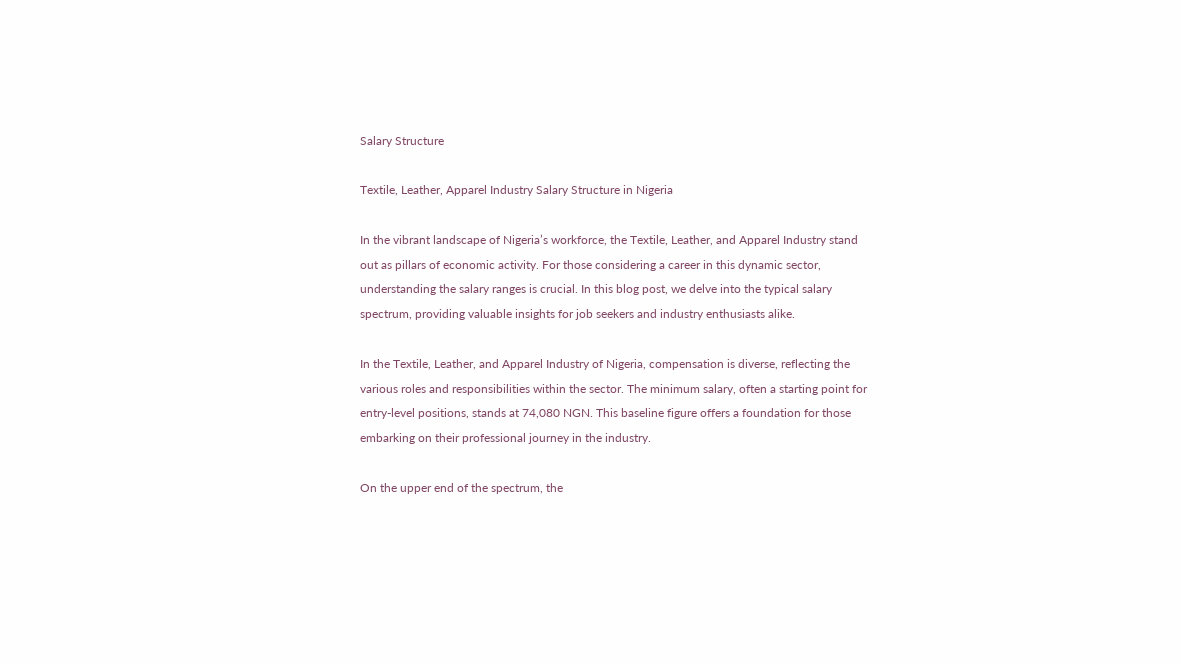Salary Structure

Textile, Leather, Apparel Industry Salary Structure in Nigeria

In the vibrant landscape of Nigeria’s workforce, the Textile, Leather, and Apparel Industry stand out as pillars of economic activity. For those considering a career in this dynamic sector, understanding the salary ranges is crucial. In this blog post, we delve into the typical salary spectrum, providing valuable insights for job seekers and industry enthusiasts alike.

In the Textile, Leather, and Apparel Industry of Nigeria, compensation is diverse, reflecting the various roles and responsibilities within the sector. The minimum salary, often a starting point for entry-level positions, stands at 74,080 NGN. This baseline figure offers a foundation for those embarking on their professional journey in the industry.

On the upper end of the spectrum, the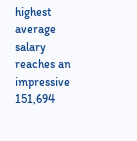highest average salary reaches an impressive 151,694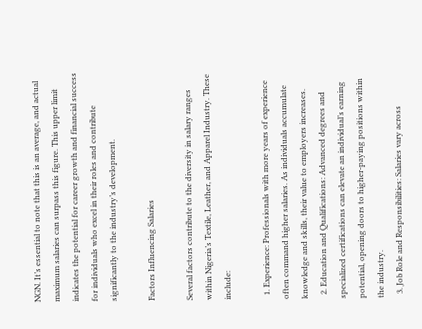NGN. It’s essential to note that this is an average, and actual maximum salaries can surpass this figure. This upper limit indicates the potential for career growth and financial success for individuals who excel in their roles and contribute significantly to the industry’s development.

Factors Influencing Salaries

Several factors contribute to the diversity in salary ranges within Nigeria’s Textile, Leather, and Apparel Industry. These include:

  1. Experience: Professionals with more years of experience often command higher salaries. As individuals accumulate knowledge and skills, their value to employers increases.
  2. Education and Qualifications: Advanced degrees and specialized certifications can elevate an individual’s earning potential, opening doors to higher-paying positions within the industry.
  3. Job Role and Responsibilities: Salaries vary across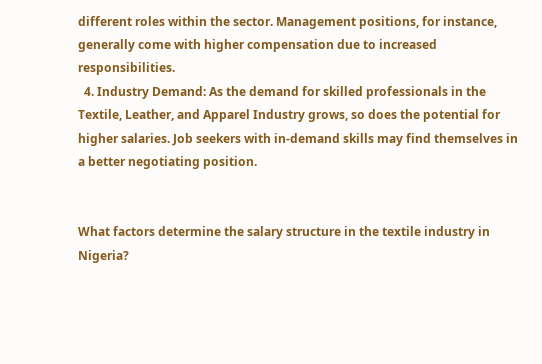different roles within the sector. Management positions, for instance, generally come with higher compensation due to increased responsibilities.
  4. Industry Demand: As the demand for skilled professionals in the Textile, Leather, and Apparel Industry grows, so does the potential for higher salaries. Job seekers with in-demand skills may find themselves in a better negotiating position.


What factors determine the salary structure in the textile industry in Nigeria?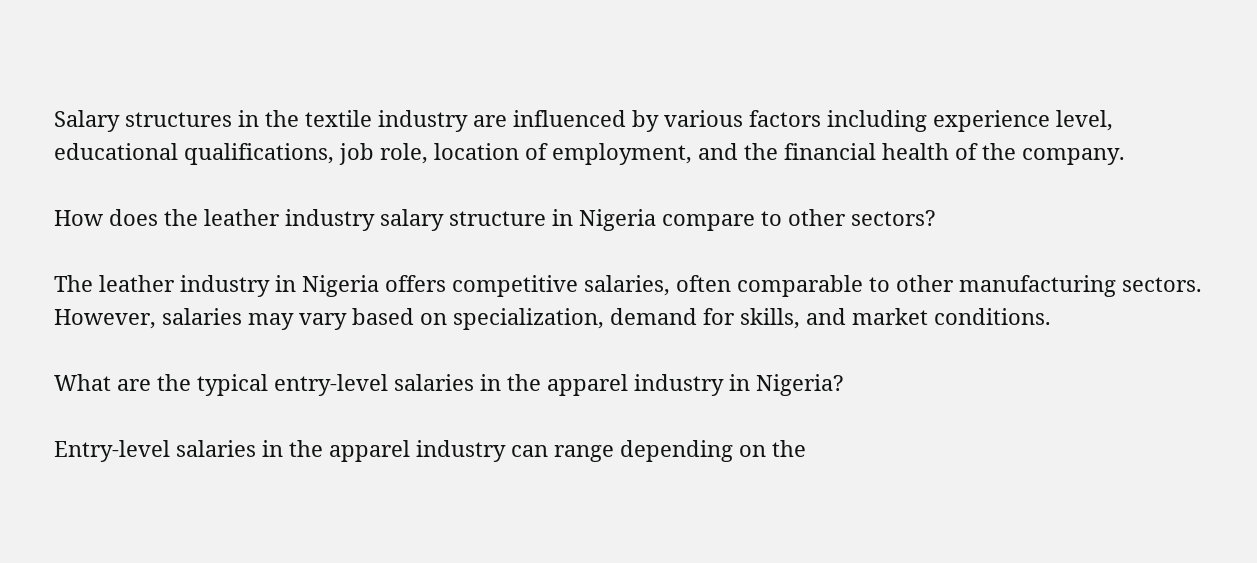Salary structures in the textile industry are influenced by various factors including experience level, educational qualifications, job role, location of employment, and the financial health of the company.

How does the leather industry salary structure in Nigeria compare to other sectors?

The leather industry in Nigeria offers competitive salaries, often comparable to other manufacturing sectors. However, salaries may vary based on specialization, demand for skills, and market conditions.

What are the typical entry-level salaries in the apparel industry in Nigeria?

Entry-level salaries in the apparel industry can range depending on the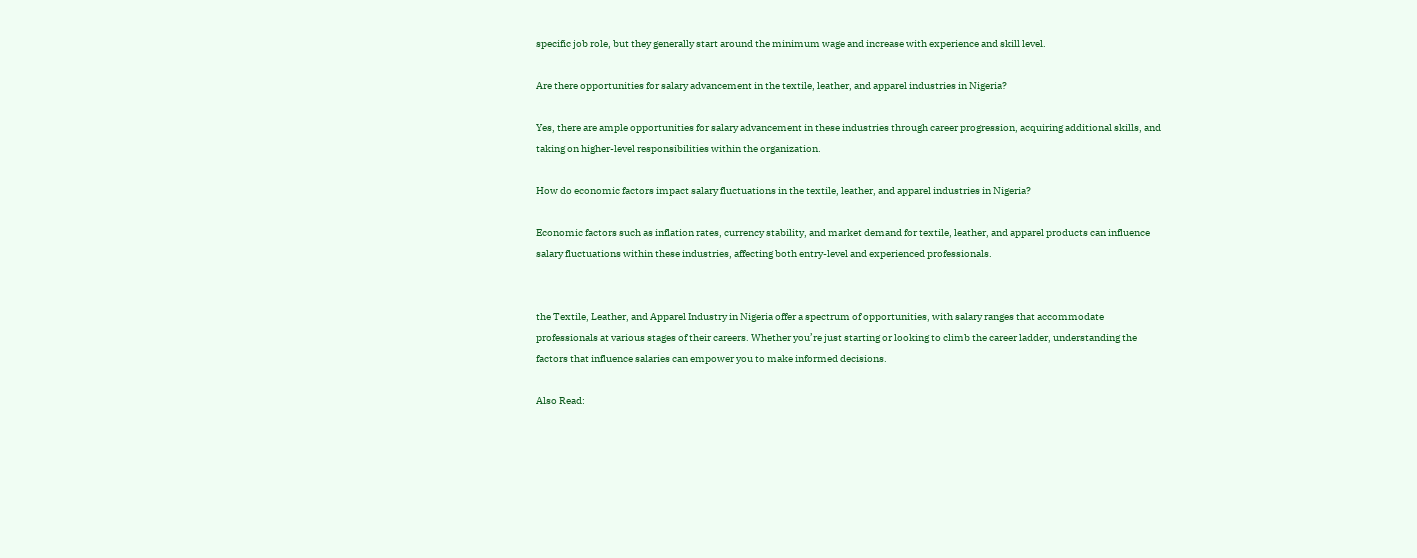specific job role, but they generally start around the minimum wage and increase with experience and skill level.

Are there opportunities for salary advancement in the textile, leather, and apparel industries in Nigeria?

Yes, there are ample opportunities for salary advancement in these industries through career progression, acquiring additional skills, and taking on higher-level responsibilities within the organization.

How do economic factors impact salary fluctuations in the textile, leather, and apparel industries in Nigeria?

Economic factors such as inflation rates, currency stability, and market demand for textile, leather, and apparel products can influence salary fluctuations within these industries, affecting both entry-level and experienced professionals.


the Textile, Leather, and Apparel Industry in Nigeria offer a spectrum of opportunities, with salary ranges that accommodate professionals at various stages of their careers. Whether you’re just starting or looking to climb the career ladder, understanding the factors that influence salaries can empower you to make informed decisions.

Also Read: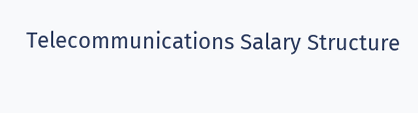Telecommunications Salary Structure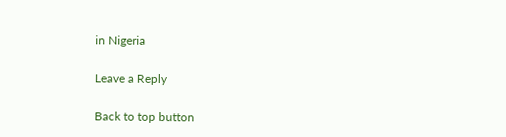in Nigeria

Leave a Reply

Back to top button